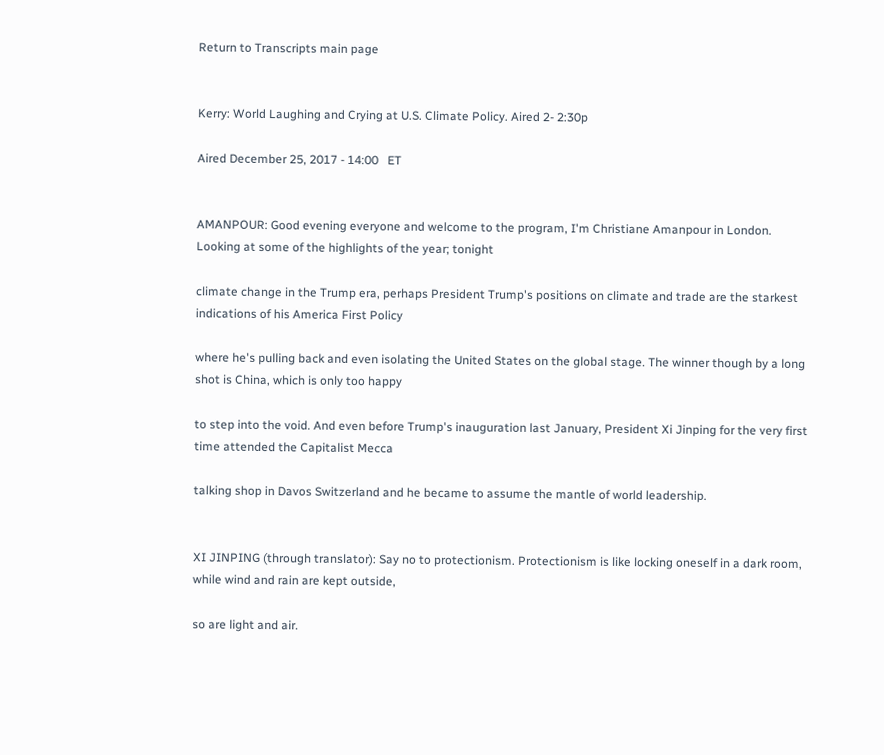Return to Transcripts main page


Kerry: World Laughing and Crying at U.S. Climate Policy. Aired 2- 2:30p

Aired December 25, 2017 - 14:00   ET


AMANPOUR: Good evening everyone and welcome to the program, I'm Christiane Amanpour in London. Looking at some of the highlights of the year; tonight

climate change in the Trump era, perhaps President Trump's positions on climate and trade are the starkest indications of his America First Policy

where he's pulling back and even isolating the United States on the global stage. The winner though by a long shot is China, which is only too happy

to step into the void. And even before Trump's inauguration last January, President Xi Jinping for the very first time attended the Capitalist Mecca

talking shop in Davos Switzerland and he became to assume the mantle of world leadership.


XI JINPING (through translator): Say no to protectionism. Protectionism is like locking oneself in a dark room, while wind and rain are kept outside,

so are light and air.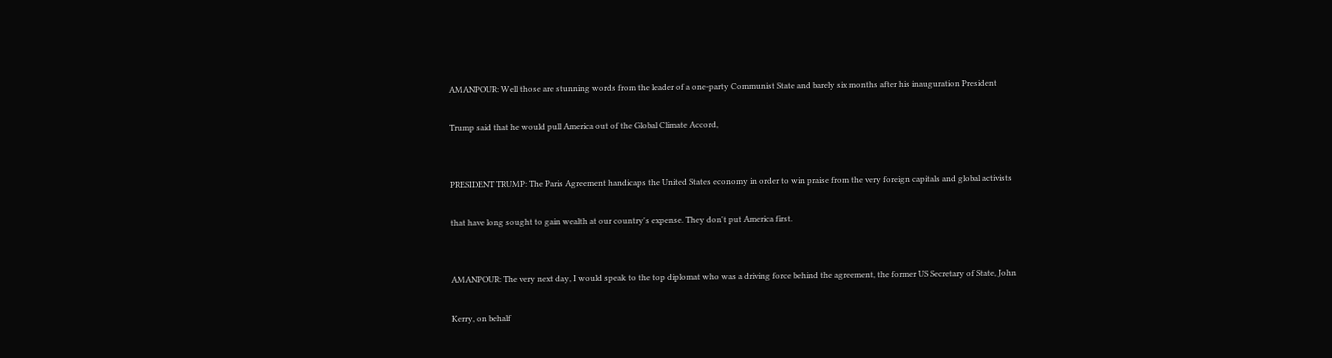AMANPOUR: Well those are stunning words from the leader of a one-party Communist State and barely six months after his inauguration President

Trump said that he would pull America out of the Global Climate Accord,


PRESIDENT TRUMP: The Paris Agreement handicaps the United States economy in order to win praise from the very foreign capitals and global activists

that have long sought to gain wealth at our country's expense. They don't put America first.


AMANPOUR: The very next day, I would speak to the top diplomat who was a driving force behind the agreement, the former US Secretary of State, John

Kerry, on behalf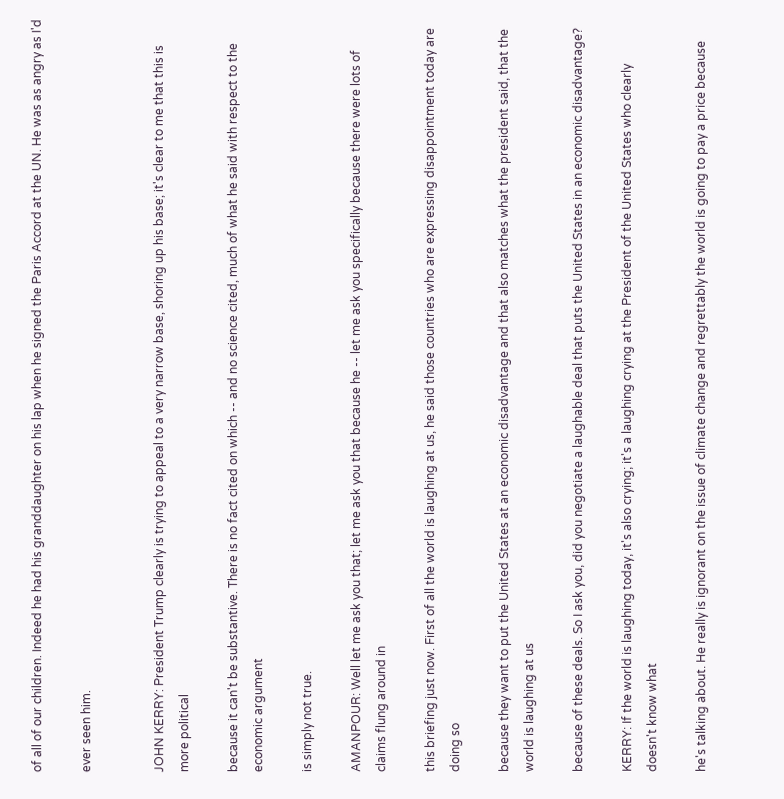of all of our children. Indeed he had his granddaughter on his lap when he signed the Paris Accord at the UN. He was as angry as I'd

ever seen him.


JOHN KERRY: President Trump clearly is trying to appeal to a very narrow base, shoring up his base; it's clear to me that this is more political

because it can't be substantive. There is no fact cited on which -- and no science cited, much of what he said with respect to the economic argument

is simply not true.

AMANPOUR: Well let me ask you that; let me ask you that because he -- let me ask you specifically because there were lots of claims flung around in

this briefing just now. First of all the world is laughing at us, he said those countries who are expressing disappointment today are doing so

because they want to put the United States at an economic disadvantage and that also matches what the president said, that the world is laughing at us

because of these deals. So I ask you, did you negotiate a laughable deal that puts the United States in an economic disadvantage?

KERRY: If the world is laughing today, it's also crying; it's a laughing crying at the President of the United States who clearly doesn't know what

he's talking about. He really is ignorant on the issue of climate change and regrettably the world is going to pay a price because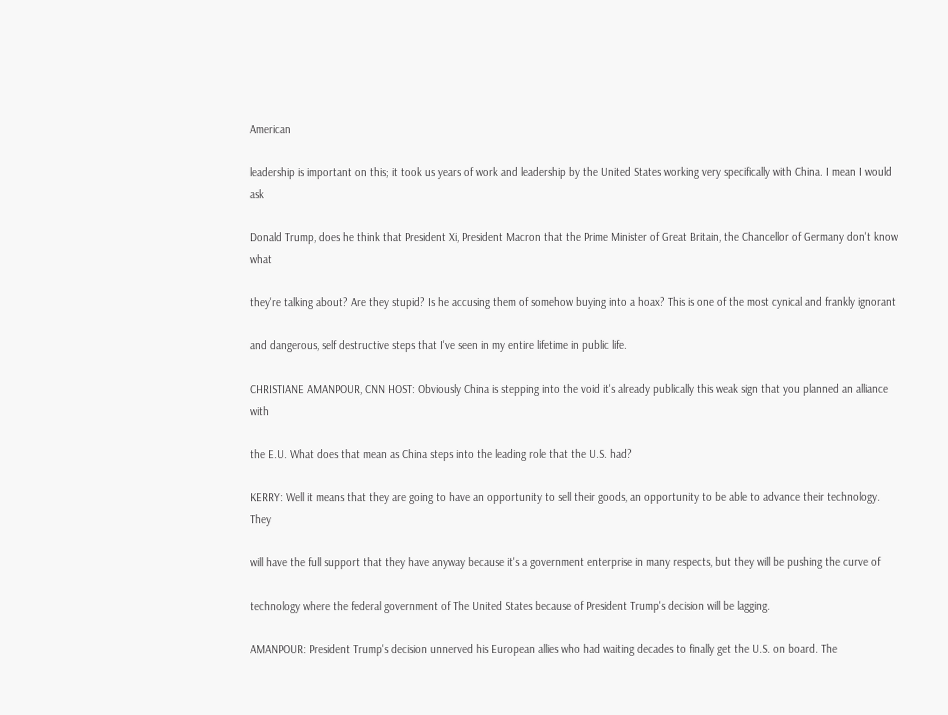American

leadership is important on this; it took us years of work and leadership by the United States working very specifically with China. I mean I would ask

Donald Trump, does he think that President Xi, President Macron that the Prime Minister of Great Britain, the Chancellor of Germany don't know what

they're talking about? Are they stupid? Is he accusing them of somehow buying into a hoax? This is one of the most cynical and frankly ignorant

and dangerous, self destructive steps that I've seen in my entire lifetime in public life.

CHRISTIANE AMANPOUR, CNN HOST: Obviously China is stepping into the void it's already publically this weak sign that you planned an alliance with

the E.U. What does that mean as China steps into the leading role that the U.S. had?

KERRY: Well it means that they are going to have an opportunity to sell their goods, an opportunity to be able to advance their technology. They

will have the full support that they have anyway because it's a government enterprise in many respects, but they will be pushing the curve of

technology where the federal government of The United States because of President Trump's decision will be lagging.

AMANPOUR: President Trump's decision unnerved his European allies who had waiting decades to finally get the U.S. on board. The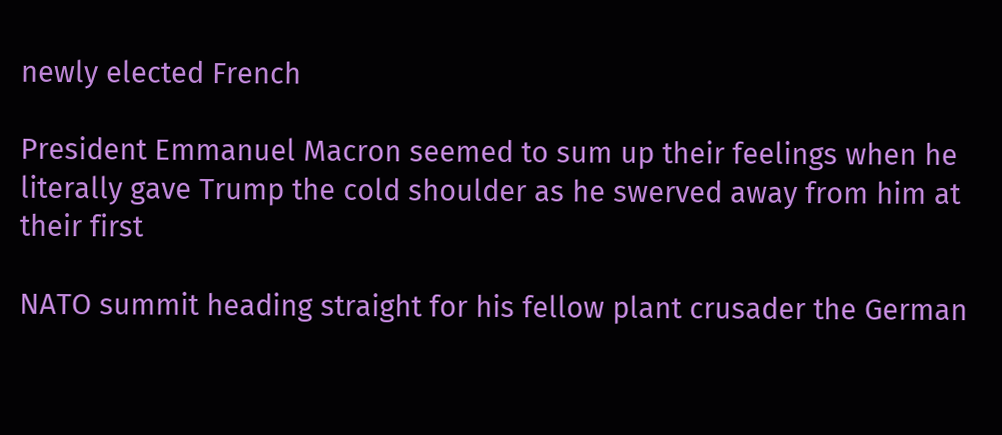newly elected French

President Emmanuel Macron seemed to sum up their feelings when he literally gave Trump the cold shoulder as he swerved away from him at their first

NATO summit heading straight for his fellow plant crusader the German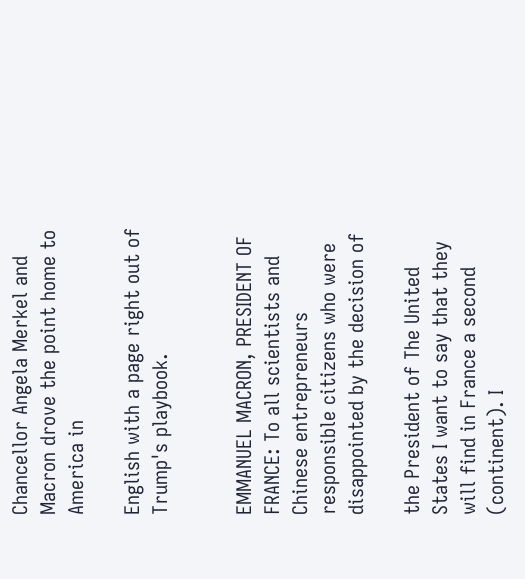Chancellor Angela Merkel and Macron drove the point home to America in

English with a page right out of Trump's playbook.


EMMANUEL MACRON, PRESIDENT OF FRANCE: To all scientists and Chinese entrepreneurs responsible citizens who were disappointed by the decision of

the President of The United States I want to say that they will find in France a second (continent). I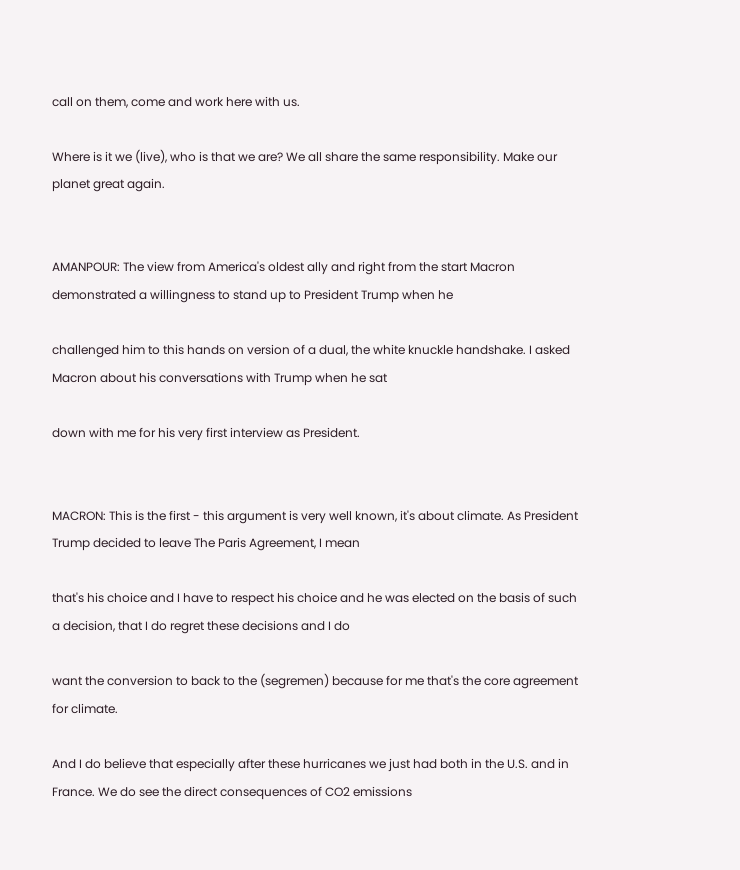call on them, come and work here with us.

Where is it we (live), who is that we are? We all share the same responsibility. Make our planet great again.


AMANPOUR: The view from America's oldest ally and right from the start Macron demonstrated a willingness to stand up to President Trump when he

challenged him to this hands on version of a dual, the white knuckle handshake. I asked Macron about his conversations with Trump when he sat

down with me for his very first interview as President.


MACRON: This is the first - this argument is very well known, it's about climate. As President Trump decided to leave The Paris Agreement, I mean

that's his choice and I have to respect his choice and he was elected on the basis of such a decision, that I do regret these decisions and I do

want the conversion to back to the (segremen) because for me that's the core agreement for climate.

And I do believe that especially after these hurricanes we just had both in the U.S. and in France. We do see the direct consequences of CO2 emissions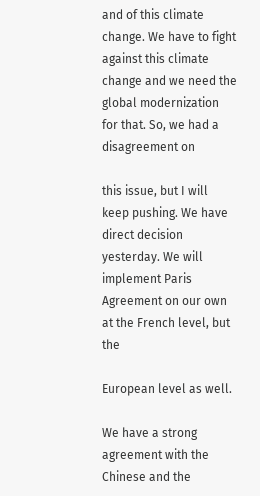and of this climate change. We have to fight against this climate change and we need the global modernization for that. So, we had a disagreement on

this issue, but I will keep pushing. We have direct decision yesterday. We will implement Paris Agreement on our own at the French level, but the

European level as well.

We have a strong agreement with the Chinese and the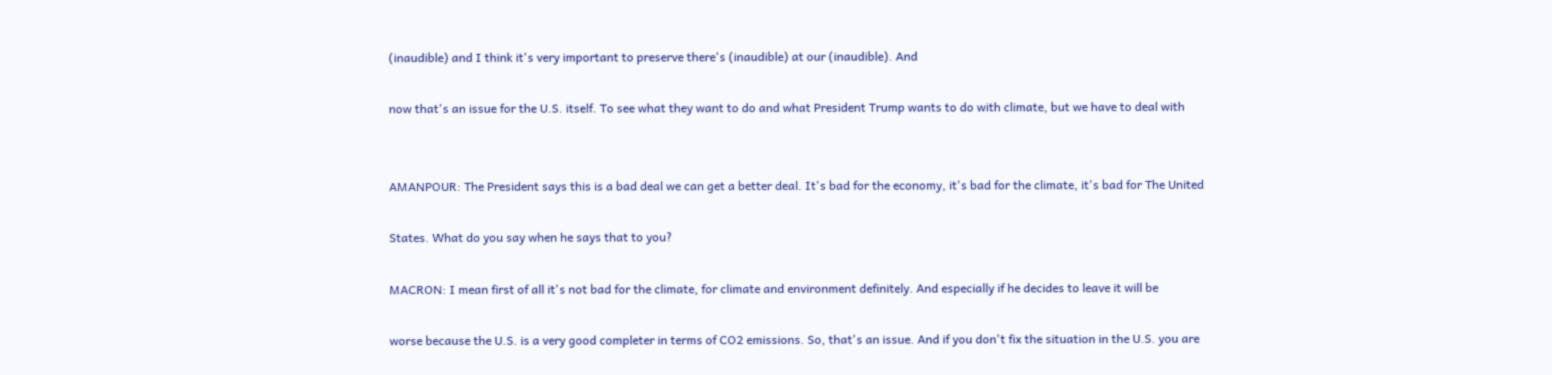(inaudible) and I think it's very important to preserve there's (inaudible) at our (inaudible). And

now that's an issue for the U.S. itself. To see what they want to do and what President Trump wants to do with climate, but we have to deal with


AMANPOUR: The President says this is a bad deal we can get a better deal. It's bad for the economy, it's bad for the climate, it's bad for The United

States. What do you say when he says that to you?

MACRON: I mean first of all it's not bad for the climate, for climate and environment definitely. And especially if he decides to leave it will be

worse because the U.S. is a very good completer in terms of CO2 emissions. So, that's an issue. And if you don't fix the situation in the U.S. you are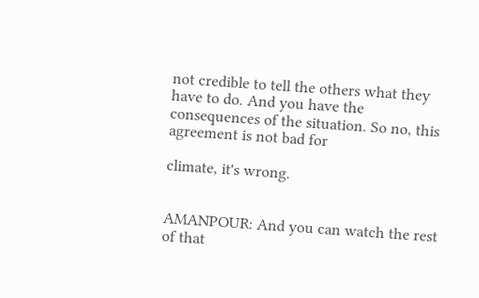not credible to tell the others what they have to do. And you have the consequences of the situation. So no, this agreement is not bad for

climate, it's wrong.


AMANPOUR: And you can watch the rest of that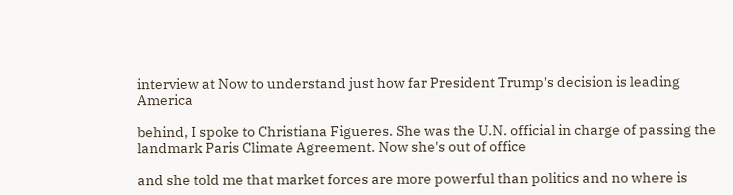interview at Now to understand just how far President Trump's decision is leading America

behind, I spoke to Christiana Figueres. She was the U.N. official in charge of passing the landmark Paris Climate Agreement. Now she's out of office

and she told me that market forces are more powerful than politics and no where is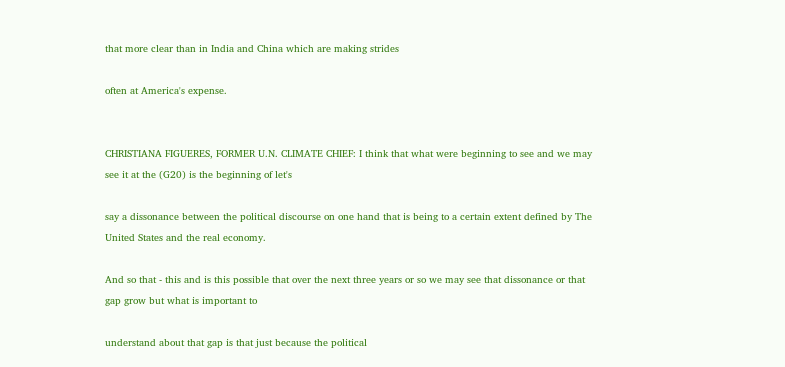that more clear than in India and China which are making strides

often at America's expense.


CHRISTIANA FIGUERES, FORMER U.N. CLIMATE CHIEF: I think that what were beginning to see and we may see it at the (G20) is the beginning of let's

say a dissonance between the political discourse on one hand that is being to a certain extent defined by The United States and the real economy.

And so that - this and is this possible that over the next three years or so we may see that dissonance or that gap grow but what is important to

understand about that gap is that just because the political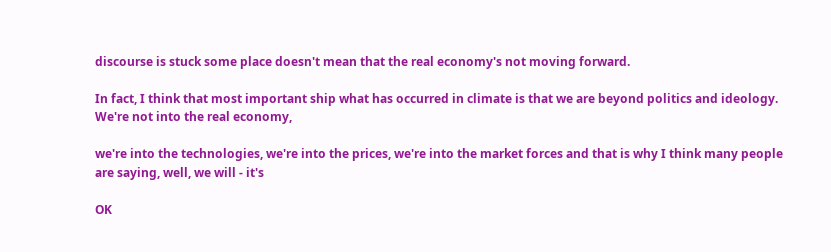discourse is stuck some place doesn't mean that the real economy's not moving forward.

In fact, I think that most important ship what has occurred in climate is that we are beyond politics and ideology. We're not into the real economy,

we're into the technologies, we're into the prices, we're into the market forces and that is why I think many people are saying, well, we will - it's

OK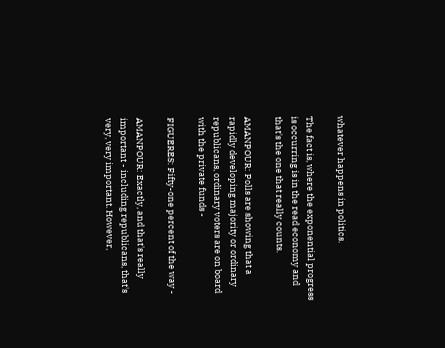whatever happens in politics.

The fact is, where the exponential progress is occurring is in the read economy and that's the one that really counts.

AMANPOUR: Polls are showing that a rapidly developing majority or ordinary republicans, ordinary voters are on board with the private funds -

FIGUERES: Fifty-one percent of the way -

AMANPOUR: Exactly, and that's really important - including republicans, that's very, very important. However,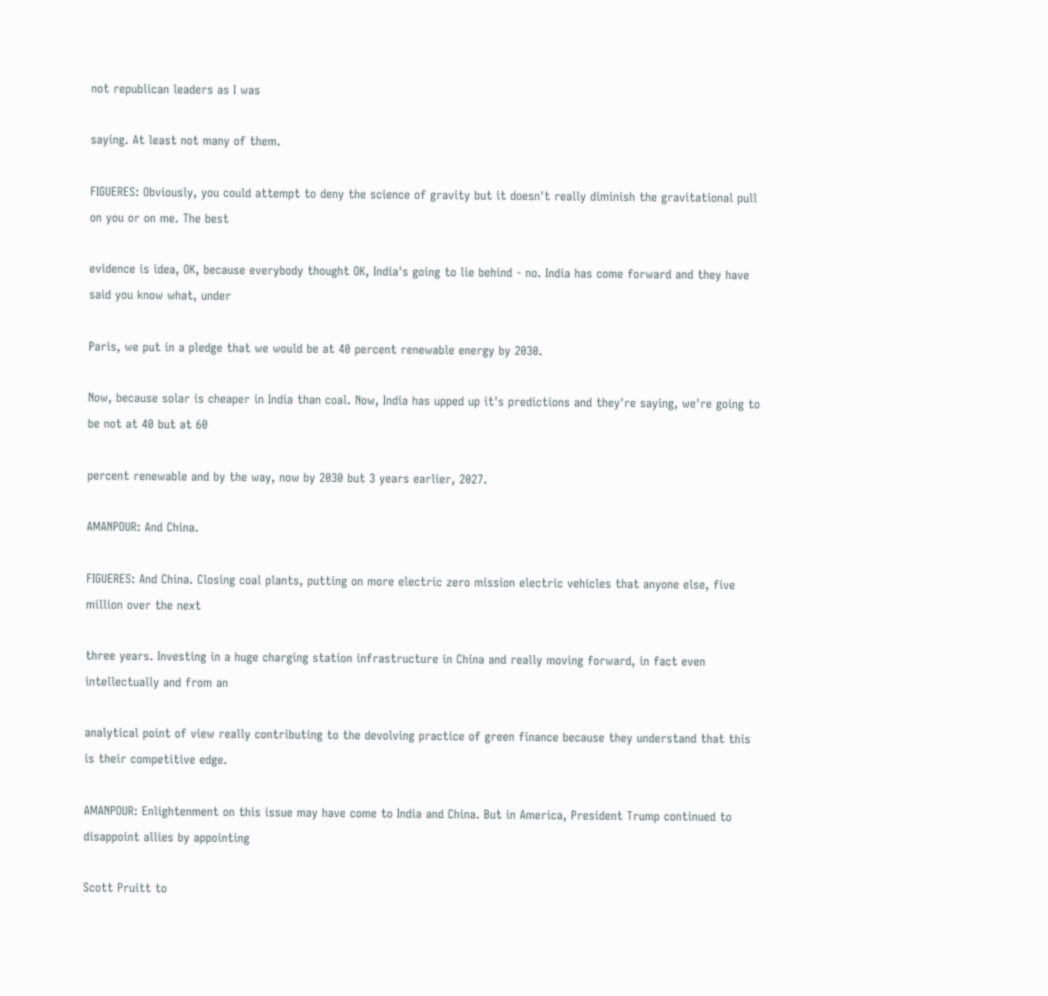not republican leaders as I was

saying. At least not many of them.

FIGUERES: Obviously, you could attempt to deny the science of gravity but it doesn't really diminish the gravitational pull on you or on me. The best

evidence is idea, OK, because everybody thought OK, India's going to lie behind - no. India has come forward and they have said you know what, under

Paris, we put in a pledge that we would be at 40 percent renewable energy by 2030.

Now, because solar is cheaper in India than coal. Now, India has upped up it's predictions and they're saying, we're going to be not at 40 but at 60

percent renewable and by the way, now by 2030 but 3 years earlier, 2027.

AMANPOUR: And China.

FIGUERES: And China. Closing coal plants, putting on more electric zero mission electric vehicles that anyone else, five million over the next

three years. Investing in a huge charging station infrastructure in China and really moving forward, in fact even intellectually and from an

analytical point of view really contributing to the devolving practice of green finance because they understand that this is their competitive edge.

AMANPOUR: Enlightenment on this issue may have come to India and China. But in America, President Trump continued to disappoint allies by appointing

Scott Pruitt to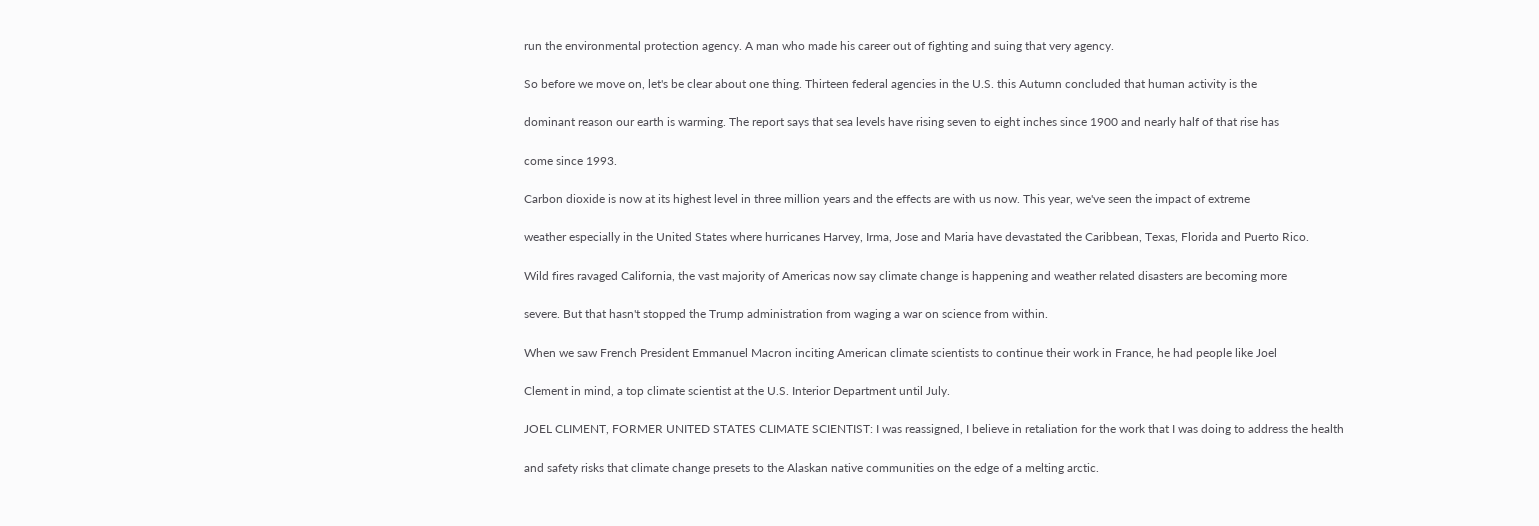run the environmental protection agency. A man who made his career out of fighting and suing that very agency.

So before we move on, let's be clear about one thing. Thirteen federal agencies in the U.S. this Autumn concluded that human activity is the

dominant reason our earth is warming. The report says that sea levels have rising seven to eight inches since 1900 and nearly half of that rise has

come since 1993.

Carbon dioxide is now at its highest level in three million years and the effects are with us now. This year, we've seen the impact of extreme

weather especially in the United States where hurricanes Harvey, Irma, Jose and Maria have devastated the Caribbean, Texas, Florida and Puerto Rico.

Wild fires ravaged California, the vast majority of Americas now say climate change is happening and weather related disasters are becoming more

severe. But that hasn't stopped the Trump administration from waging a war on science from within.

When we saw French President Emmanuel Macron inciting American climate scientists to continue their work in France, he had people like Joel

Clement in mind, a top climate scientist at the U.S. Interior Department until July.

JOEL CLIMENT, FORMER UNITED STATES CLIMATE SCIENTIST: I was reassigned, I believe in retaliation for the work that I was doing to address the health

and safety risks that climate change presets to the Alaskan native communities on the edge of a melting arctic.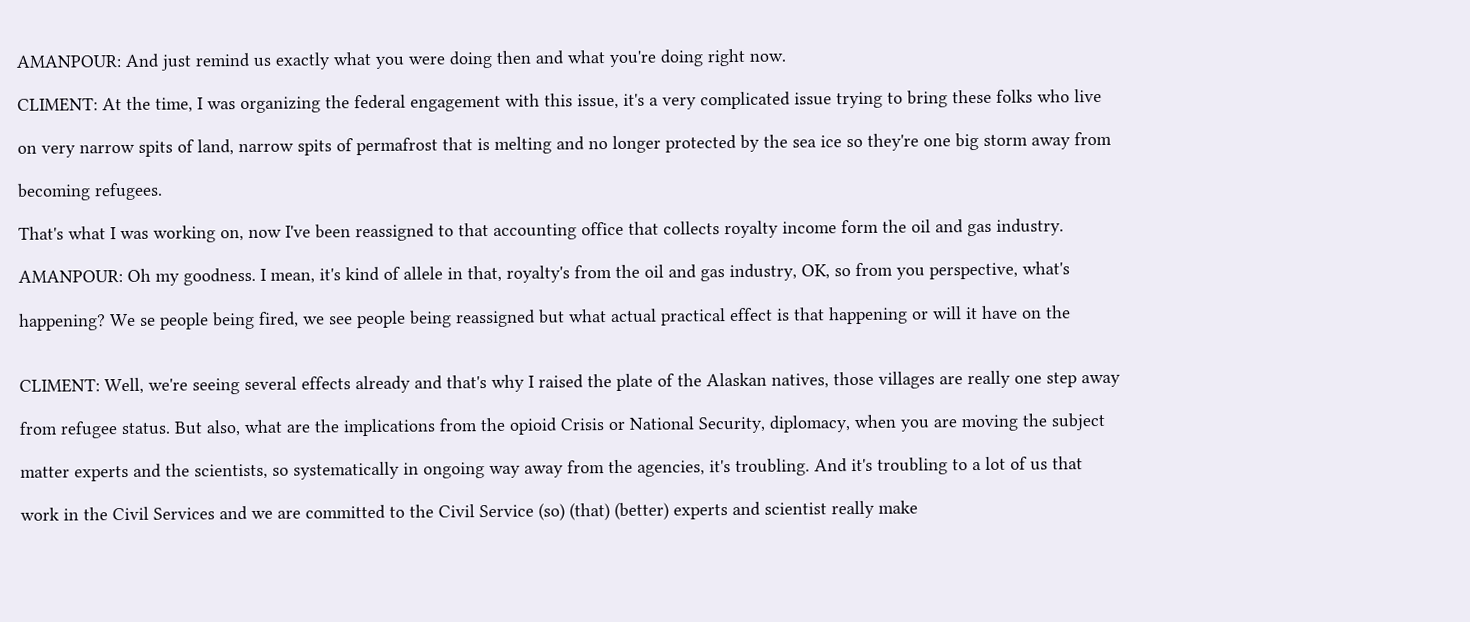AMANPOUR: And just remind us exactly what you were doing then and what you're doing right now.

CLIMENT: At the time, I was organizing the federal engagement with this issue, it's a very complicated issue trying to bring these folks who live

on very narrow spits of land, narrow spits of permafrost that is melting and no longer protected by the sea ice so they're one big storm away from

becoming refugees.

That's what I was working on, now I've been reassigned to that accounting office that collects royalty income form the oil and gas industry.

AMANPOUR: Oh my goodness. I mean, it's kind of allele in that, royalty's from the oil and gas industry, OK, so from you perspective, what's

happening? We se people being fired, we see people being reassigned but what actual practical effect is that happening or will it have on the


CLIMENT: Well, we're seeing several effects already and that's why I raised the plate of the Alaskan natives, those villages are really one step away

from refugee status. But also, what are the implications from the opioid Crisis or National Security, diplomacy, when you are moving the subject

matter experts and the scientists, so systematically in ongoing way away from the agencies, it's troubling. And it's troubling to a lot of us that

work in the Civil Services and we are committed to the Civil Service (so) (that) (better) experts and scientist really make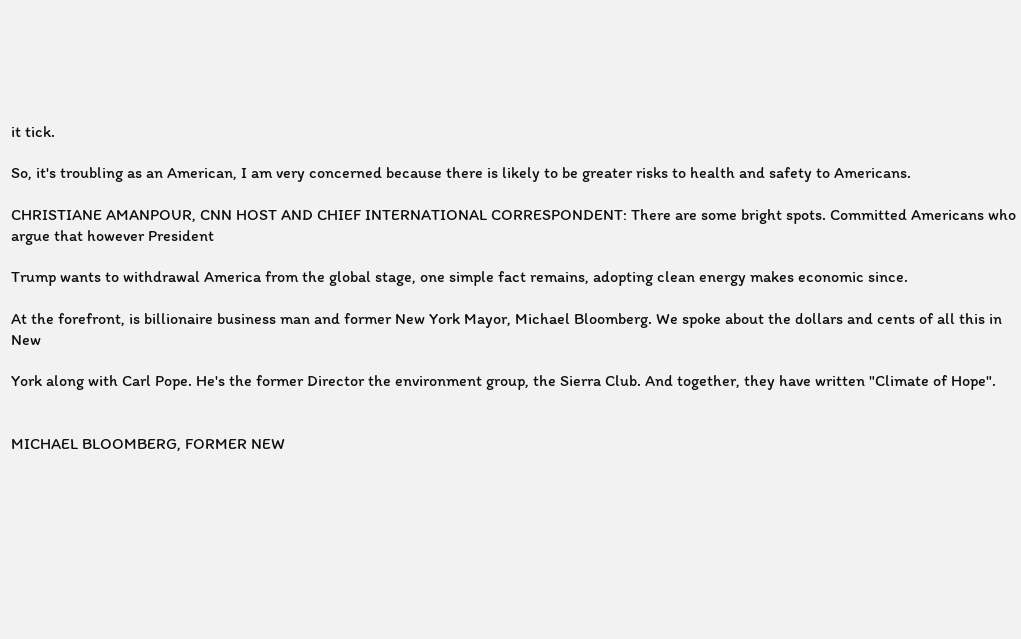it tick.

So, it's troubling as an American, I am very concerned because there is likely to be greater risks to health and safety to Americans.

CHRISTIANE AMANPOUR, CNN HOST AND CHIEF INTERNATIONAL CORRESPONDENT: There are some bright spots. Committed Americans who argue that however President

Trump wants to withdrawal America from the global stage, one simple fact remains, adopting clean energy makes economic since.

At the forefront, is billionaire business man and former New York Mayor, Michael Bloomberg. We spoke about the dollars and cents of all this in New

York along with Carl Pope. He's the former Director the environment group, the Sierra Club. And together, they have written "Climate of Hope".


MICHAEL BLOOMBERG, FORMER NEW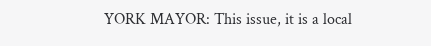YORK MAYOR: This issue, it is a local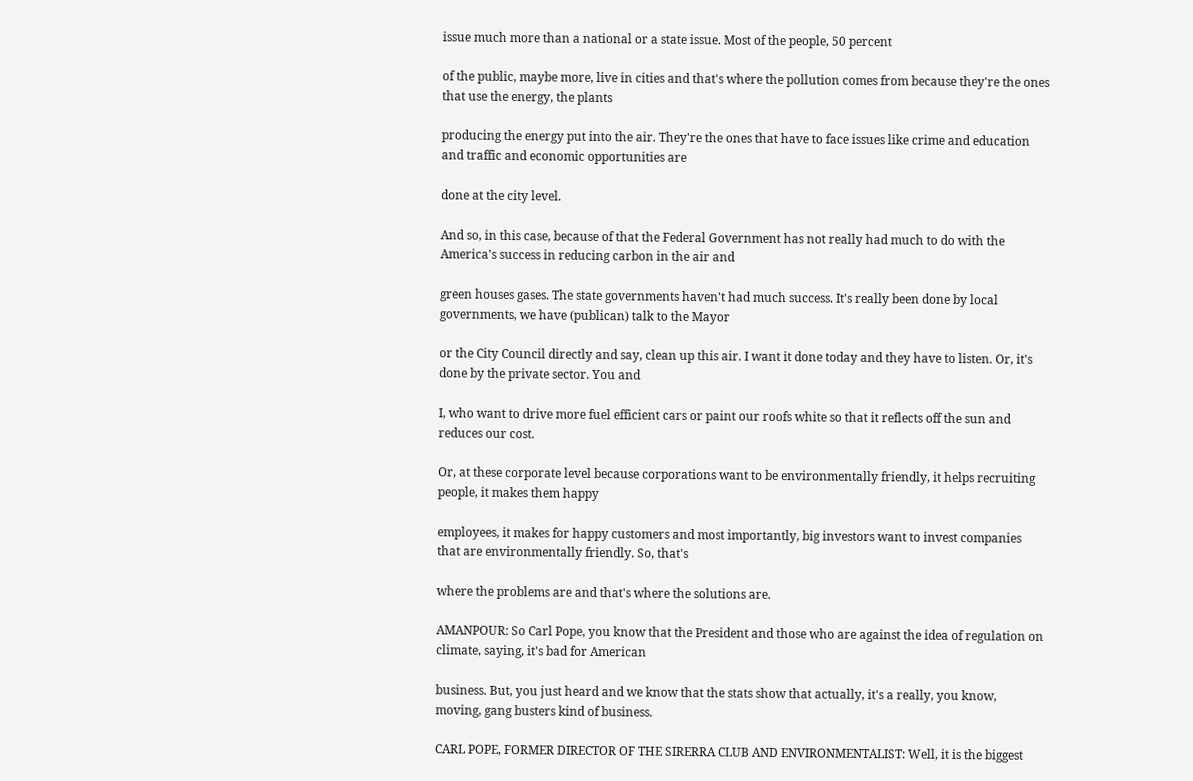issue much more than a national or a state issue. Most of the people, 50 percent

of the public, maybe more, live in cities and that's where the pollution comes from because they're the ones that use the energy, the plants

producing the energy put into the air. They're the ones that have to face issues like crime and education and traffic and economic opportunities are

done at the city level.

And so, in this case, because of that the Federal Government has not really had much to do with the America's success in reducing carbon in the air and

green houses gases. The state governments haven't had much success. It's really been done by local governments, we have (publican) talk to the Mayor

or the City Council directly and say, clean up this air. I want it done today and they have to listen. Or, it's done by the private sector. You and

I, who want to drive more fuel efficient cars or paint our roofs white so that it reflects off the sun and reduces our cost.

Or, at these corporate level because corporations want to be environmentally friendly, it helps recruiting people, it makes them happy

employees, it makes for happy customers and most importantly, big investors want to invest companies that are environmentally friendly. So, that's

where the problems are and that's where the solutions are.

AMANPOUR: So Carl Pope, you know that the President and those who are against the idea of regulation on climate, saying, it's bad for American

business. But, you just heard and we know that the stats show that actually, it's a really, you know, moving, gang busters kind of business.

CARL POPE, FORMER DIRECTOR OF THE SIRERRA CLUB AND ENVIRONMENTALIST: Well, it is the biggest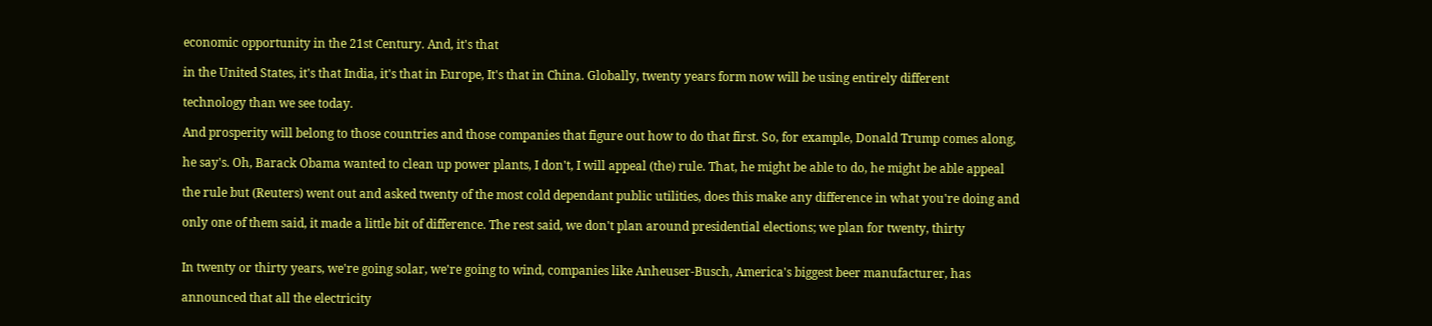economic opportunity in the 21st Century. And, it's that

in the United States, it's that India, it's that in Europe, It's that in China. Globally, twenty years form now will be using entirely different

technology than we see today.

And prosperity will belong to those countries and those companies that figure out how to do that first. So, for example, Donald Trump comes along,

he say's. Oh, Barack Obama wanted to clean up power plants, I don't, I will appeal (the) rule. That, he might be able to do, he might be able appeal

the rule but (Reuters) went out and asked twenty of the most cold dependant public utilities, does this make any difference in what you're doing and

only one of them said, it made a little bit of difference. The rest said, we don't plan around presidential elections; we plan for twenty, thirty


In twenty or thirty years, we're going solar, we're going to wind, companies like Anheuser-Busch, America's biggest beer manufacturer, has

announced that all the electricity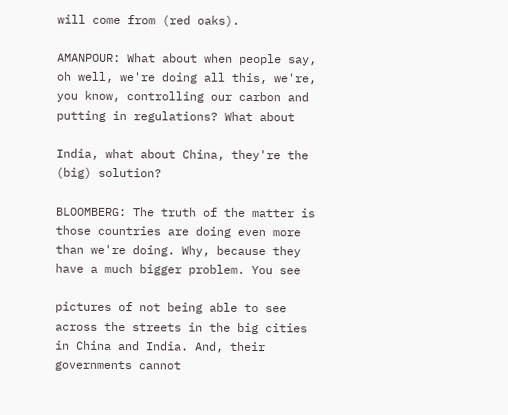will come from (red oaks).

AMANPOUR: What about when people say, oh well, we're doing all this, we're, you know, controlling our carbon and putting in regulations? What about

India, what about China, they're the (big) solution?

BLOOMBERG: The truth of the matter is those countries are doing even more than we're doing. Why, because they have a much bigger problem. You see

pictures of not being able to see across the streets in the big cities in China and India. And, their governments cannot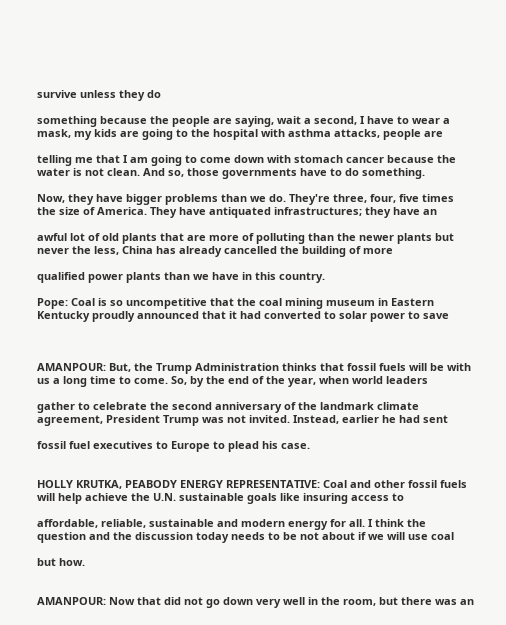survive unless they do

something because the people are saying, wait a second, I have to wear a mask, my kids are going to the hospital with asthma attacks, people are

telling me that I am going to come down with stomach cancer because the water is not clean. And so, those governments have to do something.

Now, they have bigger problems than we do. They're three, four, five times the size of America. They have antiquated infrastructures; they have an

awful lot of old plants that are more of polluting than the newer plants but never the less, China has already cancelled the building of more

qualified power plants than we have in this country.

Pope: Coal is so uncompetitive that the coal mining museum in Eastern Kentucky proudly announced that it had converted to solar power to save



AMANPOUR: But, the Trump Administration thinks that fossil fuels will be with us a long time to come. So, by the end of the year, when world leaders

gather to celebrate the second anniversary of the landmark climate agreement, President Trump was not invited. Instead, earlier he had sent

fossil fuel executives to Europe to plead his case.


HOLLY KRUTKA, PEABODY ENERGY REPRESENTATIVE: Coal and other fossil fuels will help achieve the U.N. sustainable goals like insuring access to

affordable, reliable, sustainable and modern energy for all. I think the question and the discussion today needs to be not about if we will use coal

but how.


AMANPOUR: Now that did not go down very well in the room, but there was an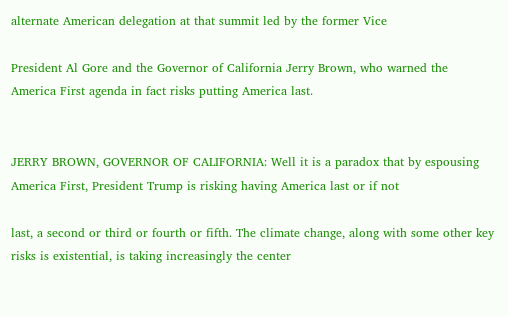alternate American delegation at that summit led by the former Vice

President Al Gore and the Governor of California Jerry Brown, who warned the America First agenda in fact risks putting America last.


JERRY BROWN, GOVERNOR OF CALIFORNIA: Well it is a paradox that by espousing America First, President Trump is risking having America last or if not

last, a second or third or fourth or fifth. The climate change, along with some other key risks is existential, is taking increasingly the center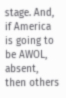stage. And, if America is going to be AWOL, absent, then others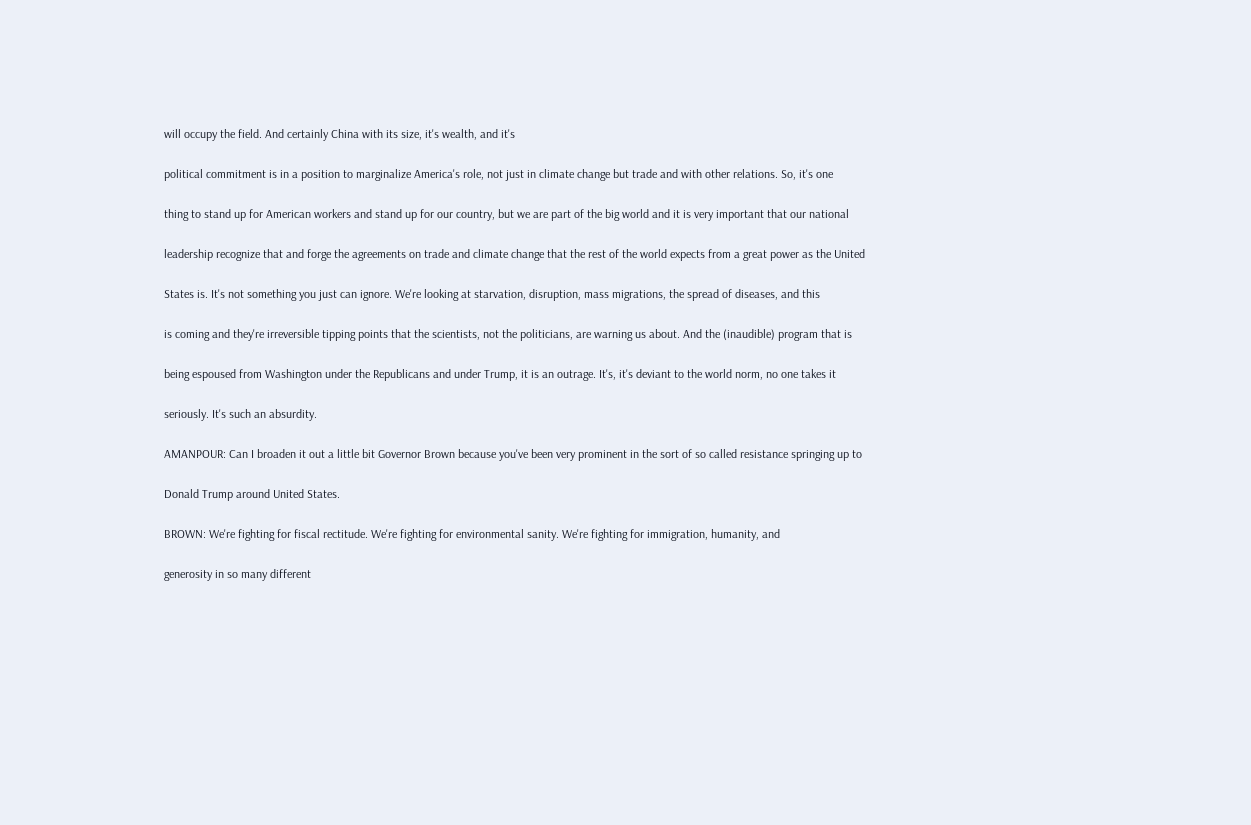will occupy the field. And certainly China with its size, it's wealth, and it's

political commitment is in a position to marginalize America's role, not just in climate change but trade and with other relations. So, it's one

thing to stand up for American workers and stand up for our country, but we are part of the big world and it is very important that our national

leadership recognize that and forge the agreements on trade and climate change that the rest of the world expects from a great power as the United

States is. It's not something you just can ignore. We're looking at starvation, disruption, mass migrations, the spread of diseases, and this

is coming and they're irreversible tipping points that the scientists, not the politicians, are warning us about. And the (inaudible) program that is

being espoused from Washington under the Republicans and under Trump, it is an outrage. It's, it's deviant to the world norm, no one takes it

seriously. It's such an absurdity.

AMANPOUR: Can I broaden it out a little bit Governor Brown because you've been very prominent in the sort of so called resistance springing up to

Donald Trump around United States.

BROWN: We're fighting for fiscal rectitude. We're fighting for environmental sanity. We're fighting for immigration, humanity, and

generosity in so many different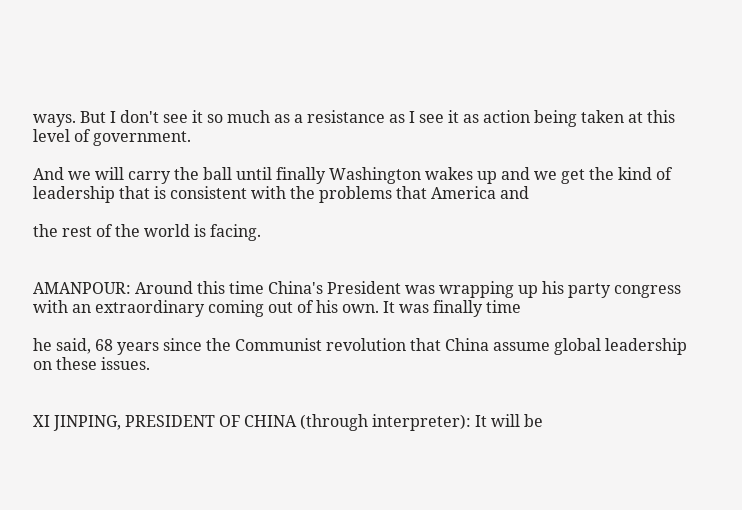ways. But I don't see it so much as a resistance as I see it as action being taken at this level of government.

And we will carry the ball until finally Washington wakes up and we get the kind of leadership that is consistent with the problems that America and

the rest of the world is facing.


AMANPOUR: Around this time China's President was wrapping up his party congress with an extraordinary coming out of his own. It was finally time

he said, 68 years since the Communist revolution that China assume global leadership on these issues.


XI JINPING, PRESIDENT OF CHINA (through interpreter): It will be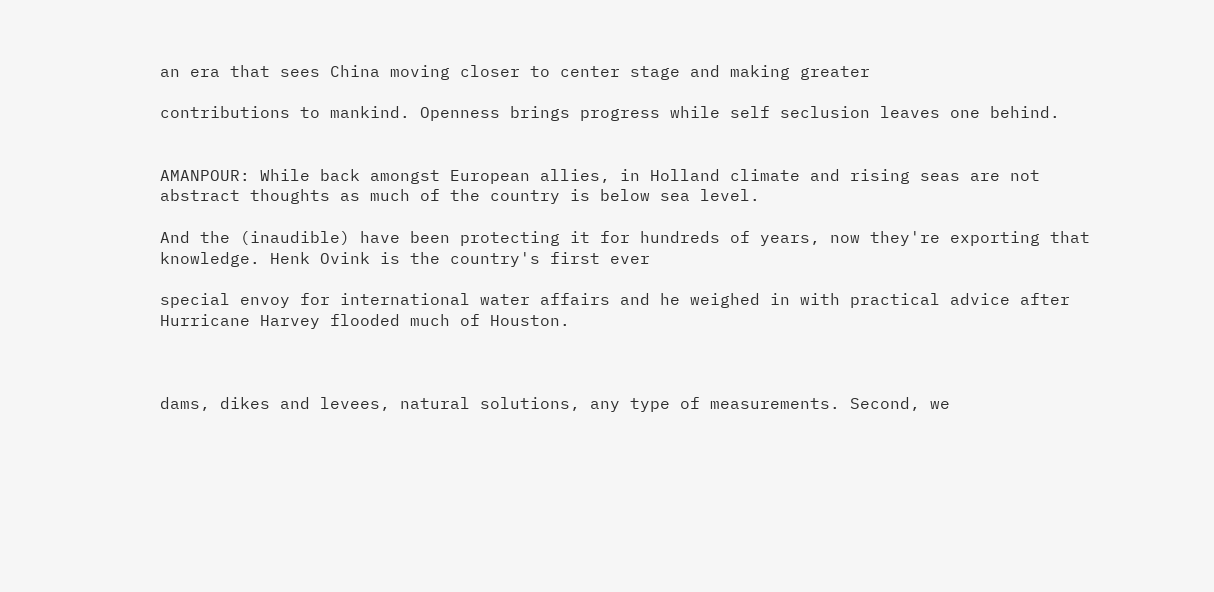an era that sees China moving closer to center stage and making greater

contributions to mankind. Openness brings progress while self seclusion leaves one behind.


AMANPOUR: While back amongst European allies, in Holland climate and rising seas are not abstract thoughts as much of the country is below sea level.

And the (inaudible) have been protecting it for hundreds of years, now they're exporting that knowledge. Henk Ovink is the country's first ever

special envoy for international water affairs and he weighed in with practical advice after Hurricane Harvey flooded much of Houston.



dams, dikes and levees, natural solutions, any type of measurements. Second, we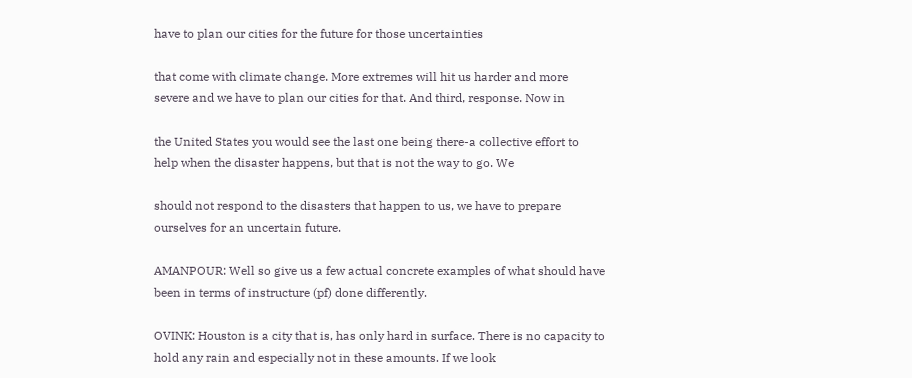have to plan our cities for the future for those uncertainties

that come with climate change. More extremes will hit us harder and more severe and we have to plan our cities for that. And third, response. Now in

the United States you would see the last one being there-a collective effort to help when the disaster happens, but that is not the way to go. We

should not respond to the disasters that happen to us, we have to prepare ourselves for an uncertain future.

AMANPOUR: Well so give us a few actual concrete examples of what should have been in terms of instructure (pf) done differently.

OVINK: Houston is a city that is, has only hard in surface. There is no capacity to hold any rain and especially not in these amounts. If we look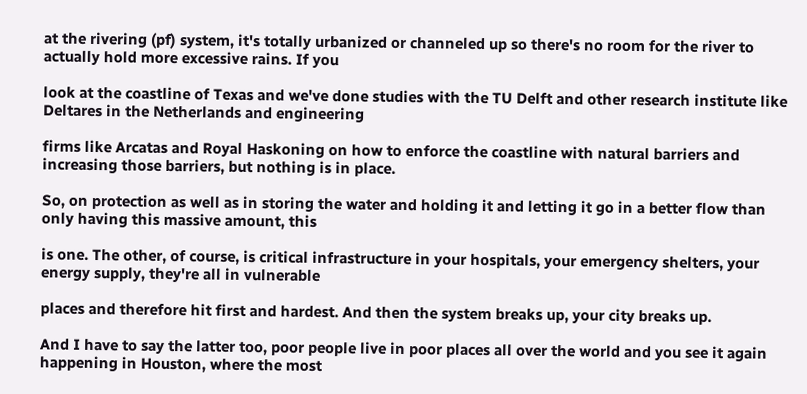at the rivering (pf) system, it's totally urbanized or channeled up so there's no room for the river to actually hold more excessive rains. If you

look at the coastline of Texas and we've done studies with the TU Delft and other research institute like Deltares in the Netherlands and engineering

firms like Arcatas and Royal Haskoning on how to enforce the coastline with natural barriers and increasing those barriers, but nothing is in place.

So, on protection as well as in storing the water and holding it and letting it go in a better flow than only having this massive amount, this

is one. The other, of course, is critical infrastructure in your hospitals, your emergency shelters, your energy supply, they're all in vulnerable

places and therefore hit first and hardest. And then the system breaks up, your city breaks up.

And I have to say the latter too, poor people live in poor places all over the world and you see it again happening in Houston, where the most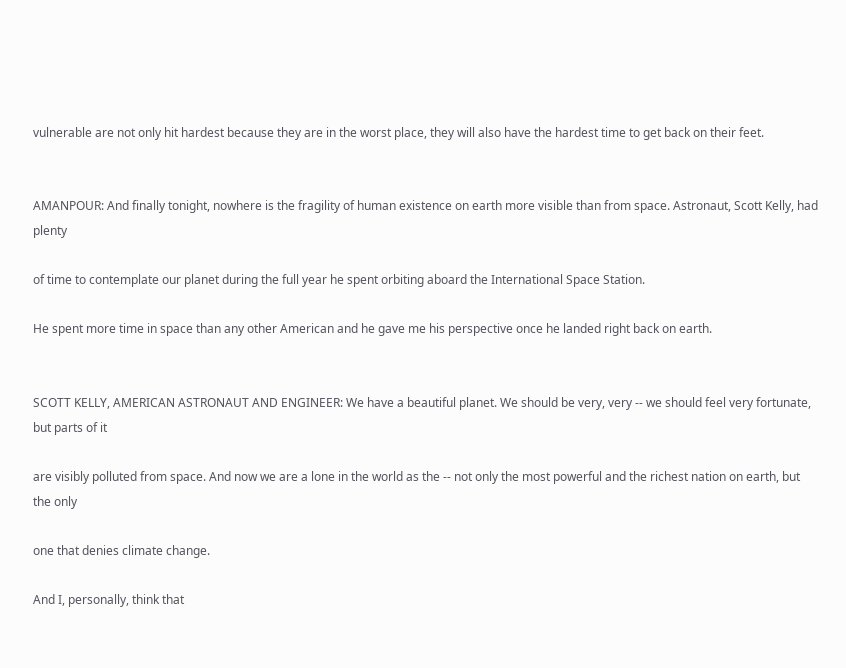vulnerable are not only hit hardest because they are in the worst place, they will also have the hardest time to get back on their feet.


AMANPOUR: And finally tonight, nowhere is the fragility of human existence on earth more visible than from space. Astronaut, Scott Kelly, had plenty

of time to contemplate our planet during the full year he spent orbiting aboard the International Space Station.

He spent more time in space than any other American and he gave me his perspective once he landed right back on earth.


SCOTT KELLY, AMERICAN ASTRONAUT AND ENGINEER: We have a beautiful planet. We should be very, very -- we should feel very fortunate, but parts of it

are visibly polluted from space. And now we are a lone in the world as the -- not only the most powerful and the richest nation on earth, but the only

one that denies climate change.

And I, personally, think that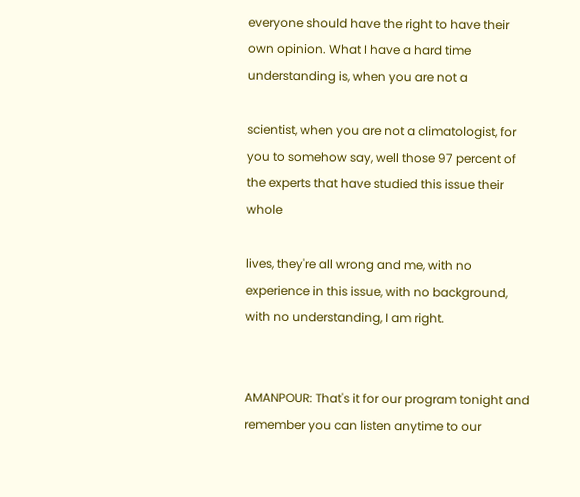everyone should have the right to have their own opinion. What I have a hard time understanding is, when you are not a

scientist, when you are not a climatologist, for you to somehow say, well those 97 percent of the experts that have studied this issue their whole

lives, they're all wrong and me, with no experience in this issue, with no background, with no understanding, I am right.


AMANPOUR: That's it for our program tonight and remember you can listen anytime to our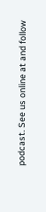podcast. See us online at and follow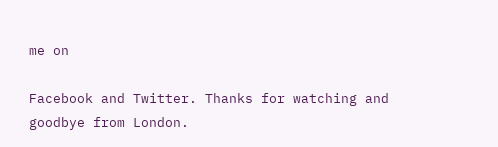me on

Facebook and Twitter. Thanks for watching and goodbye from London.